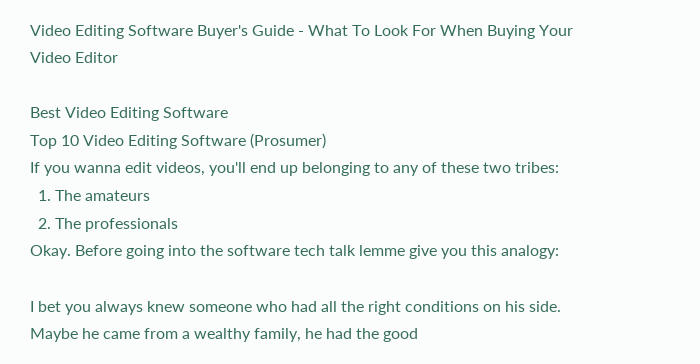Video Editing Software Buyer's Guide - What To Look For When Buying Your Video Editor

Best Video Editing Software
Top 10 Video Editing Software (Prosumer)
If you wanna edit videos, you'll end up belonging to any of these two tribes:
  1. The amateurs
  2. The professionals
Okay. Before going into the software tech talk lemme give you this analogy:

I bet you always knew someone who had all the right conditions on his side. Maybe he came from a wealthy family, he had the good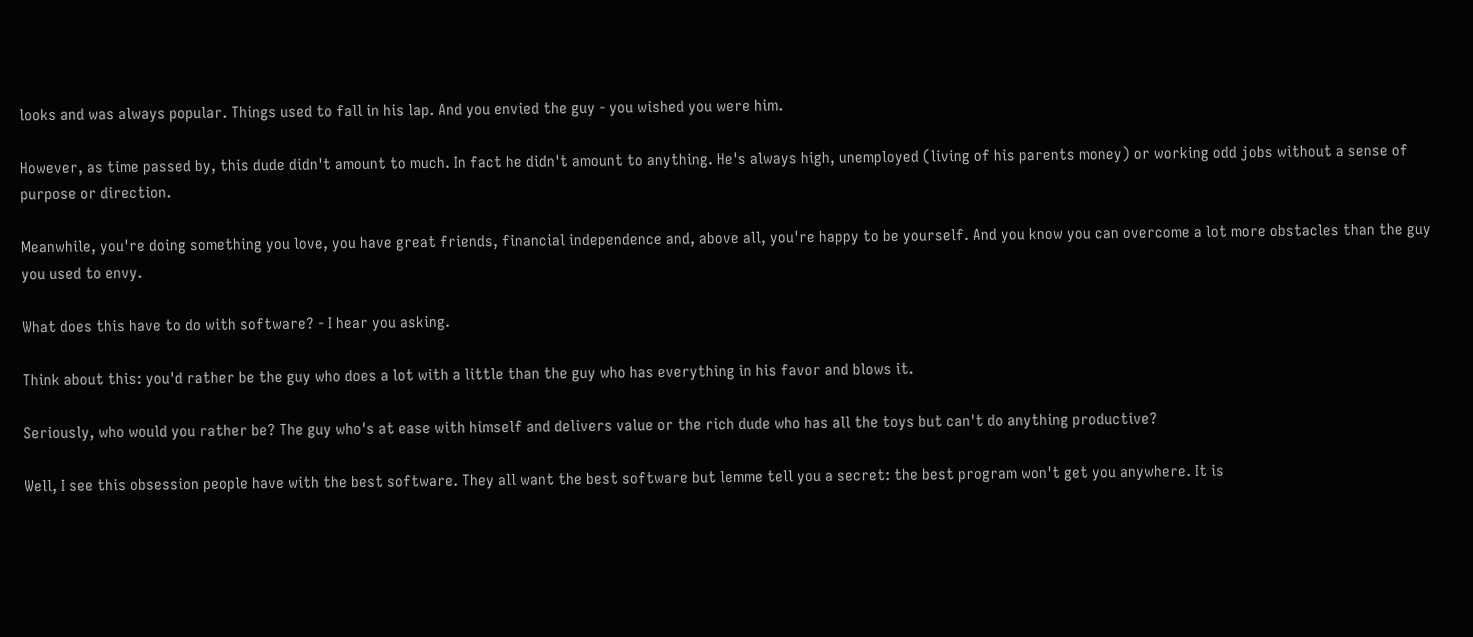looks and was always popular. Things used to fall in his lap. And you envied the guy - you wished you were him.

However, as time passed by, this dude didn't amount to much. In fact he didn't amount to anything. He's always high, unemployed (living of his parents money) or working odd jobs without a sense of purpose or direction.

Meanwhile, you're doing something you love, you have great friends, financial independence and, above all, you're happy to be yourself. And you know you can overcome a lot more obstacles than the guy you used to envy.

What does this have to do with software? - I hear you asking.

Think about this: you'd rather be the guy who does a lot with a little than the guy who has everything in his favor and blows it.

Seriously, who would you rather be? The guy who's at ease with himself and delivers value or the rich dude who has all the toys but can't do anything productive?

Well, I see this obsession people have with the best software. They all want the best software but lemme tell you a secret: the best program won't get you anywhere. It is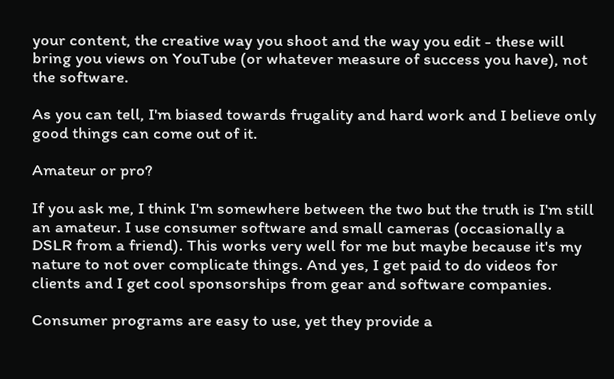your content, the creative way you shoot and the way you edit - these will bring you views on YouTube (or whatever measure of success you have), not the software.

As you can tell, I'm biased towards frugality and hard work and I believe only good things can come out of it.

Amateur or pro?

If you ask me, I think I'm somewhere between the two but the truth is I'm still an amateur. I use consumer software and small cameras (occasionally a DSLR from a friend). This works very well for me but maybe because it's my nature to not over complicate things. And yes, I get paid to do videos for clients and I get cool sponsorships from gear and software companies.

Consumer programs are easy to use, yet they provide a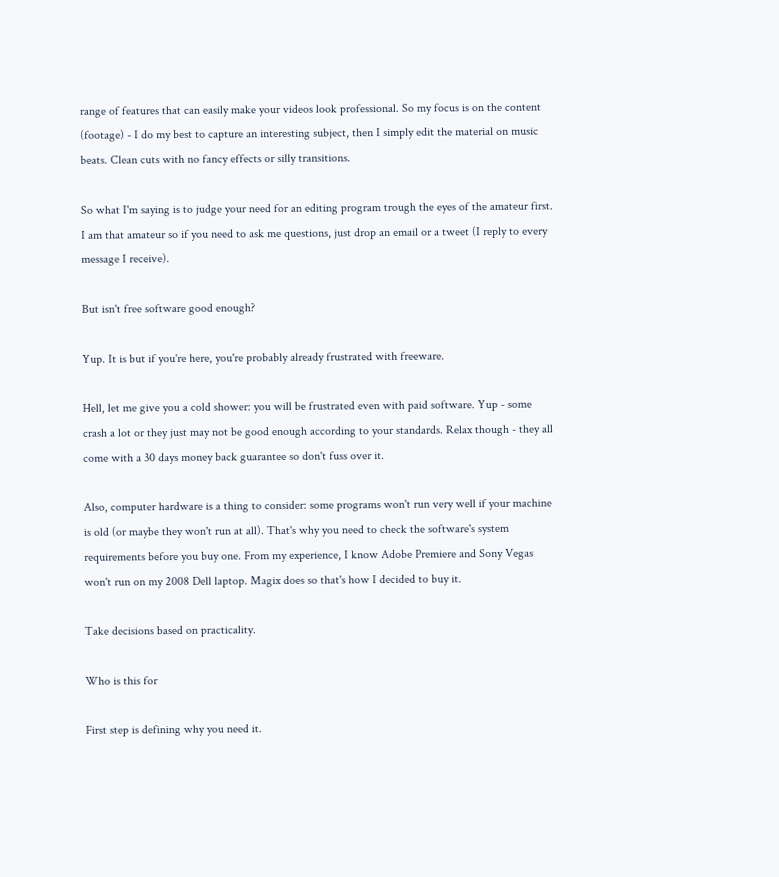range of features that can easily make your videos look professional. So my focus is on the content (footage) - I do my best to capture an interesting subject, then I simply edit the material on music beats. Clean cuts with no fancy effects or silly transitions.

So what I'm saying is to judge your need for an editing program trough the eyes of the amateur first. I am that amateur so if you need to ask me questions, just drop an email or a tweet (I reply to every message I receive).

But isn't free software good enough?

Yup. It is but if you're here, you're probably already frustrated with freeware.

Hell, let me give you a cold shower: you will be frustrated even with paid software. Yup - some crash a lot or they just may not be good enough according to your standards. Relax though - they all come with a 30 days money back guarantee so don't fuss over it.

Also, computer hardware is a thing to consider: some programs won't run very well if your machine is old (or maybe they won't run at all). That's why you need to check the software's system requirements before you buy one. From my experience, I know Adobe Premiere and Sony Vegas won't run on my 2008 Dell laptop. Magix does so that's how I decided to buy it.

Take decisions based on practicality.

Who is this for

First step is defining why you need it.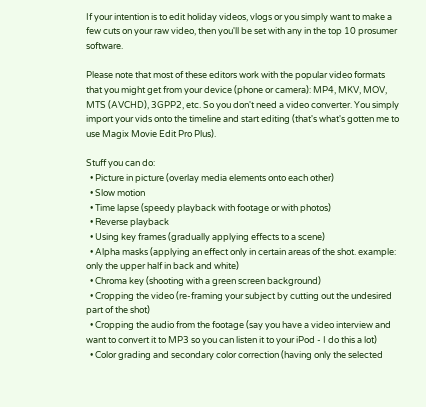If your intention is to edit holiday videos, vlogs or you simply want to make a few cuts on your raw video, then you'll be set with any in the top 10 prosumer software.

Please note that most of these editors work with the popular video formats that you might get from your device (phone or camera): MP4, MKV, MOV, MTS (AVCHD), 3GPP2, etc. So you don't need a video converter. You simply import your vids onto the timeline and start editing (that's what's gotten me to use Magix Movie Edit Pro Plus).

Stuff you can do:
  • Picture in picture (overlay media elements onto each other)
  • Slow motion
  • Time lapse (speedy playback with footage or with photos)
  • Reverse playback
  • Using key frames (gradually applying effects to a scene)
  • Alpha masks (applying an effect only in certain areas of the shot. example: only the upper half in back and white)
  • Chroma key (shooting with a green screen background)
  • Cropping the video (re-framing your subject by cutting out the undesired part of the shot)
  • Cropping the audio from the footage (say you have a video interview and want to convert it to MP3 so you can listen it to your iPod - I do this a lot)
  • Color grading and secondary color correction (having only the selected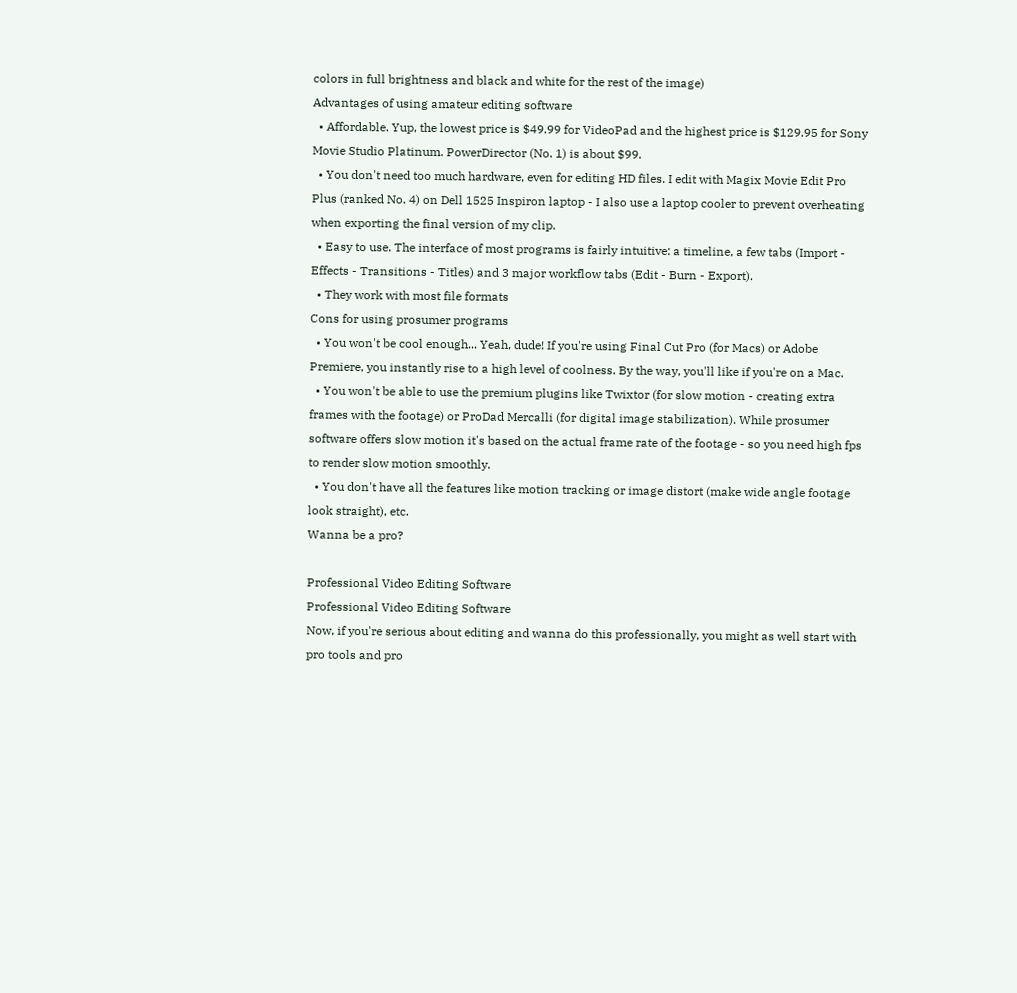colors in full brightness and black and white for the rest of the image)
Advantages of using amateur editing software
  • Affordable. Yup, the lowest price is $49.99 for VideoPad and the highest price is $129.95 for Sony Movie Studio Platinum. PowerDirector (No. 1) is about $99.
  • You don't need too much hardware, even for editing HD files. I edit with Magix Movie Edit Pro Plus (ranked No. 4) on Dell 1525 Inspiron laptop - I also use a laptop cooler to prevent overheating when exporting the final version of my clip.
  • Easy to use. The interface of most programs is fairly intuitive: a timeline, a few tabs (Import - Effects - Transitions - Titles) and 3 major workflow tabs (Edit - Burn - Export).
  • They work with most file formats
Cons for using prosumer programs
  • You won't be cool enough... Yeah, dude! If you're using Final Cut Pro (for Macs) or Adobe Premiere, you instantly rise to a high level of coolness. By the way, you'll like if you're on a Mac.
  • You won't be able to use the premium plugins like Twixtor (for slow motion - creating extra frames with the footage) or ProDad Mercalli (for digital image stabilization). While prosumer software offers slow motion it's based on the actual frame rate of the footage - so you need high fps to render slow motion smoothly.
  • You don't have all the features like motion tracking or image distort (make wide angle footage look straight), etc.
Wanna be a pro?

Professional Video Editing Software
Professional Video Editing Software
Now, if you're serious about editing and wanna do this professionally, you might as well start with pro tools and pro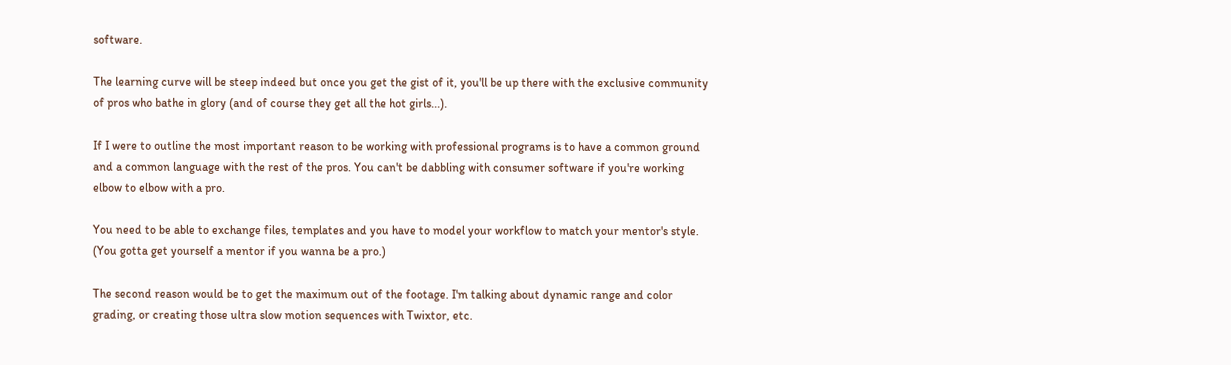software.

The learning curve will be steep indeed but once you get the gist of it, you'll be up there with the exclusive community of pros who bathe in glory (and of course they get all the hot girls...).

If I were to outline the most important reason to be working with professional programs is to have a common ground and a common language with the rest of the pros. You can't be dabbling with consumer software if you're working elbow to elbow with a pro.

You need to be able to exchange files, templates and you have to model your workflow to match your mentor's style. (You gotta get yourself a mentor if you wanna be a pro.)

The second reason would be to get the maximum out of the footage. I'm talking about dynamic range and color grading, or creating those ultra slow motion sequences with Twixtor, etc.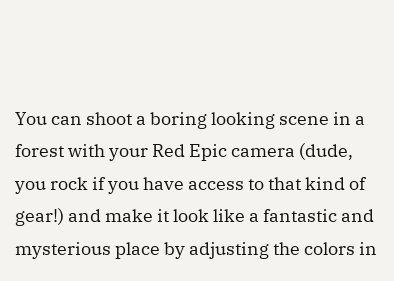You can shoot a boring looking scene in a forest with your Red Epic camera (dude, you rock if you have access to that kind of gear!) and make it look like a fantastic and mysterious place by adjusting the colors in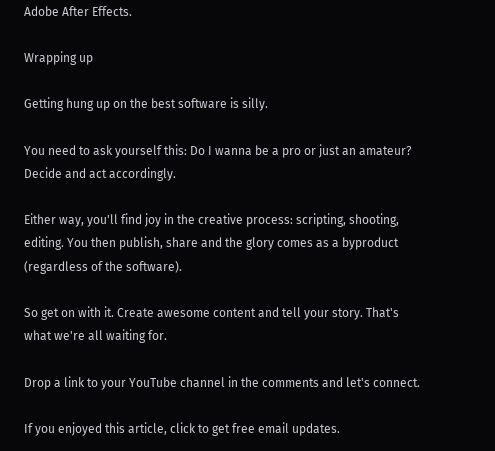Adobe After Effects.

Wrapping up

Getting hung up on the best software is silly.

You need to ask yourself this: Do I wanna be a pro or just an amateur? Decide and act accordingly.

Either way, you'll find joy in the creative process: scripting, shooting, editing. You then publish, share and the glory comes as a byproduct (regardless of the software).

So get on with it. Create awesome content and tell your story. That's what we're all waiting for.

Drop a link to your YouTube channel in the comments and let's connect.

If you enjoyed this article, click to get free email updates.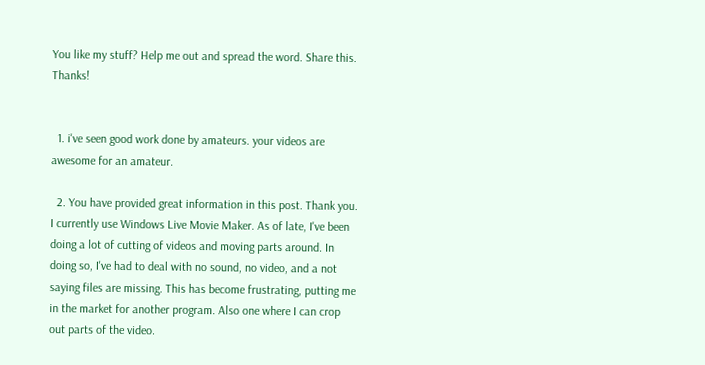You like my stuff? Help me out and spread the word. Share this. Thanks!


  1. i've seen good work done by amateurs. your videos are awesome for an amateur.

  2. You have provided great information in this post. Thank you. I currently use Windows Live Movie Maker. As of late, I've been doing a lot of cutting of videos and moving parts around. In doing so, I've had to deal with no sound, no video, and a not saying files are missing. This has become frustrating, putting me in the market for another program. Also one where I can crop out parts of the video.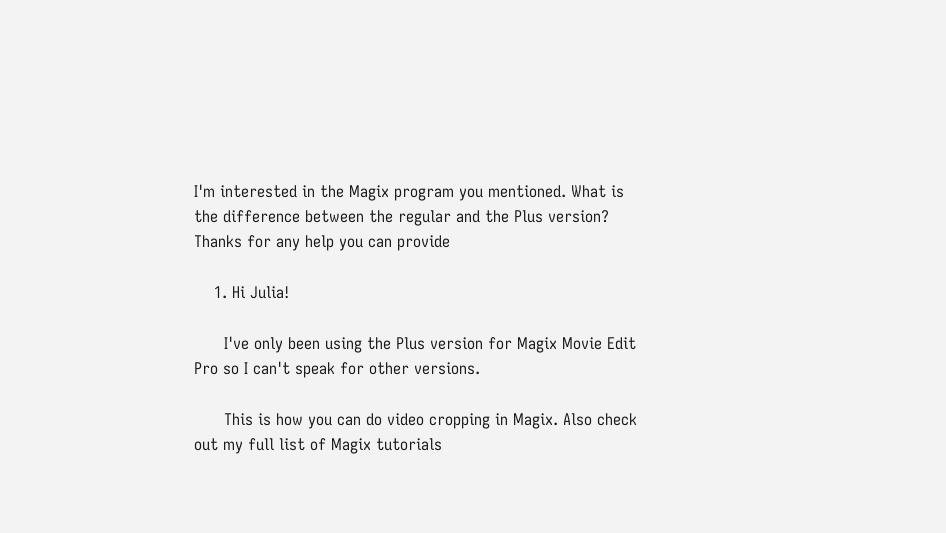I'm interested in the Magix program you mentioned. What is the difference between the regular and the Plus version? Thanks for any help you can provide

    1. Hi Julia!

      I've only been using the Plus version for Magix Movie Edit Pro so I can't speak for other versions.

      This is how you can do video cropping in Magix. Also check out my full list of Magix tutorials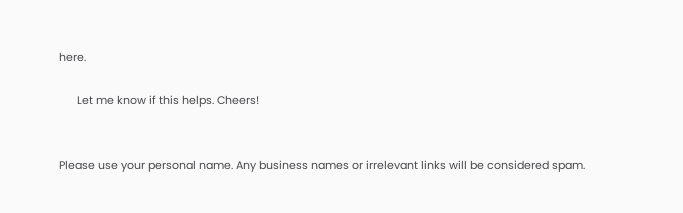here.

      Let me know if this helps. Cheers!


Please use your personal name. Any business names or irrelevant links will be considered spam.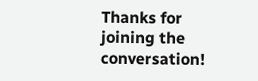Thanks for joining the conversation!